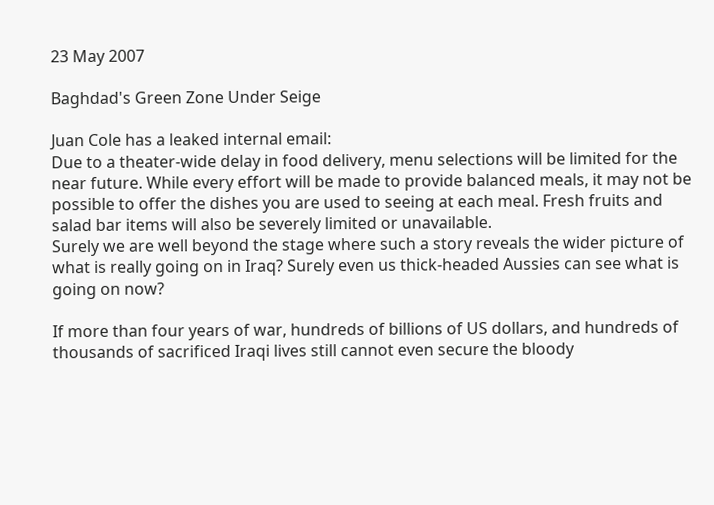23 May 2007

Baghdad's Green Zone Under Seige

Juan Cole has a leaked internal email:
Due to a theater-wide delay in food delivery, menu selections will be limited for the near future. While every effort will be made to provide balanced meals, it may not be possible to offer the dishes you are used to seeing at each meal. Fresh fruits and salad bar items will also be severely limited or unavailable.
Surely we are well beyond the stage where such a story reveals the wider picture of what is really going on in Iraq? Surely even us thick-headed Aussies can see what is going on now?

If more than four years of war, hundreds of billions of US dollars, and hundreds of thousands of sacrificed Iraqi lives still cannot even secure the bloody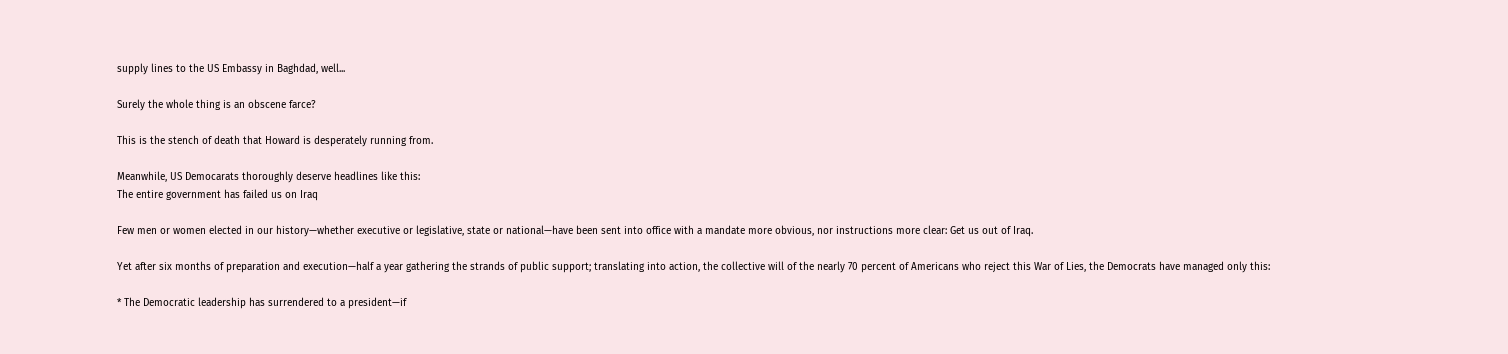supply lines to the US Embassy in Baghdad, well...

Surely the whole thing is an obscene farce?

This is the stench of death that Howard is desperately running from.

Meanwhile, US Democarats thoroughly deserve headlines like this:
The entire government has failed us on Iraq

Few men or women elected in our history—whether executive or legislative, state or national—have been sent into office with a mandate more obvious, nor instructions more clear: Get us out of Iraq.

Yet after six months of preparation and execution—half a year gathering the strands of public support; translating into action, the collective will of the nearly 70 percent of Americans who reject this War of Lies, the Democrats have managed only this:

* The Democratic leadership has surrendered to a president—if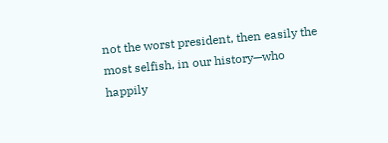not the worst president, then easily the most selfish, in our history—who happily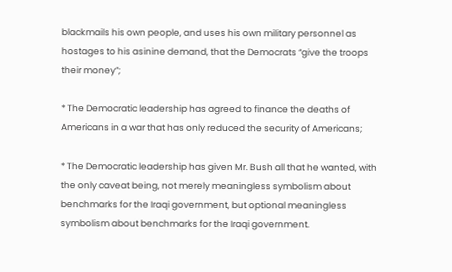blackmails his own people, and uses his own military personnel as hostages to his asinine demand, that the Democrats “give the troops their money”;

* The Democratic leadership has agreed to finance the deaths of Americans in a war that has only reduced the security of Americans;

* The Democratic leadership has given Mr. Bush all that he wanted, with the only caveat being, not merely meaningless symbolism about benchmarks for the Iraqi government, but optional meaningless symbolism about benchmarks for the Iraqi government.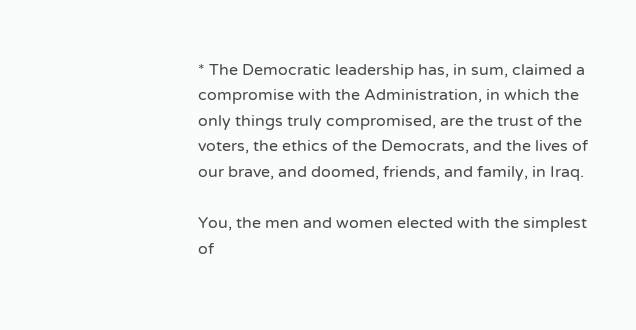* The Democratic leadership has, in sum, claimed a compromise with the Administration, in which the only things truly compromised, are the trust of the voters, the ethics of the Democrats, and the lives of our brave, and doomed, friends, and family, in Iraq.

You, the men and women elected with the simplest of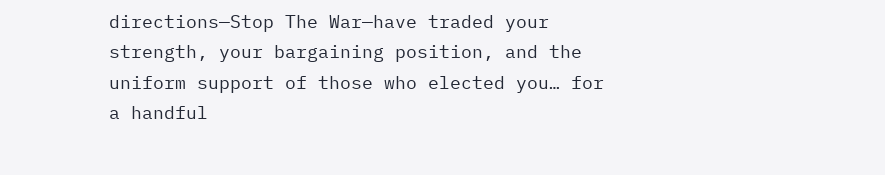directions—Stop The War—have traded your strength, your bargaining position, and the uniform support of those who elected you… for a handful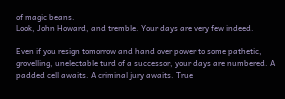of magic beans.
Look, John Howard, and tremble. Your days are very few indeed.

Even if you resign tomorrow and hand over power to some pathetic, grovelling, unelectable turd of a successor, your days are numbered. A padded cell awaits. A criminal jury awaits. True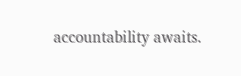accountability awaits.